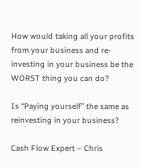How would taking all your profits from your business and re-investing in your business be the WORST thing you can do?

Is “Paying yourself” the same as reinvesting in your business?

Cash Flow Expert – Chris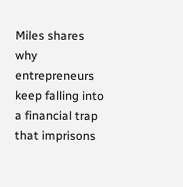Miles shares why entrepreneurs keep falling into a financial trap that imprisons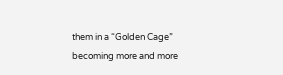them in a “Golden Cage” becoming more and more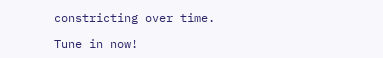constricting over time.

Tune in now!